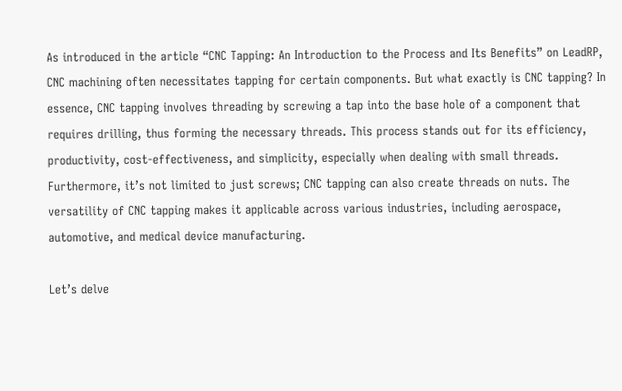As introduced in the article “CNC Tapping: An Introduction to the Process and Its Benefits” on LeadRP, CNC machining often necessitates tapping for certain components. But what exactly is CNC tapping? In essence, CNC tapping involves threading by screwing a tap into the base hole of a component that requires drilling, thus forming the necessary threads. This process stands out for its efficiency, productivity, cost-effectiveness, and simplicity, especially when dealing with small threads. Furthermore, it’s not limited to just screws; CNC tapping can also create threads on nuts. The versatility of CNC tapping makes it applicable across various industries, including aerospace, automotive, and medical device manufacturing.

Let’s delve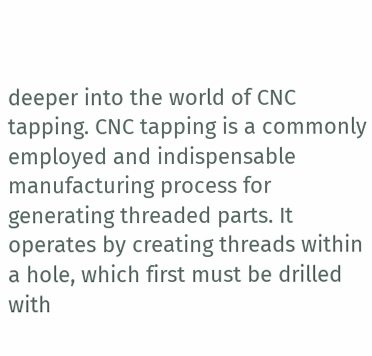deeper into the world of CNC tapping. CNC tapping is a commonly employed and indispensable manufacturing process for generating threaded parts. It operates by creating threads within a hole, which first must be drilled with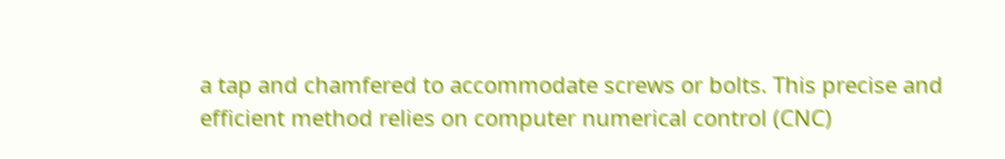a tap and chamfered to accommodate screws or bolts. This precise and efficient method relies on computer numerical control (CNC)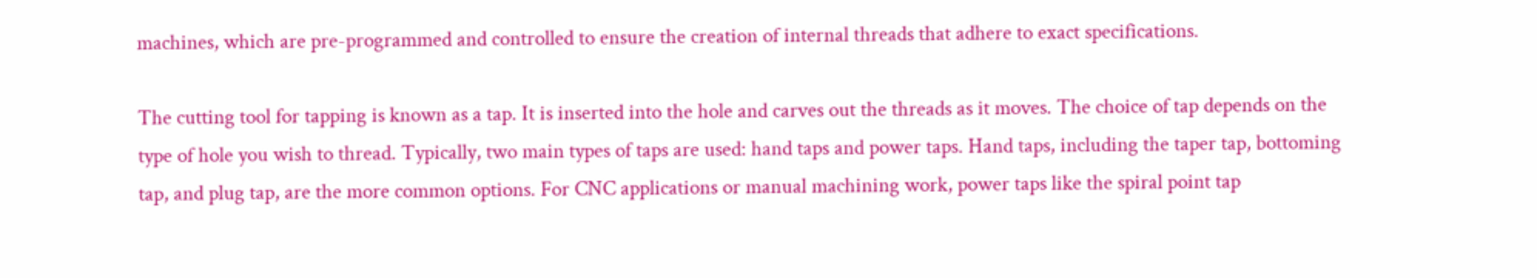machines, which are pre-programmed and controlled to ensure the creation of internal threads that adhere to exact specifications.

The cutting tool for tapping is known as a tap. It is inserted into the hole and carves out the threads as it moves. The choice of tap depends on the type of hole you wish to thread. Typically, two main types of taps are used: hand taps and power taps. Hand taps, including the taper tap, bottoming tap, and plug tap, are the more common options. For CNC applications or manual machining work, power taps like the spiral point tap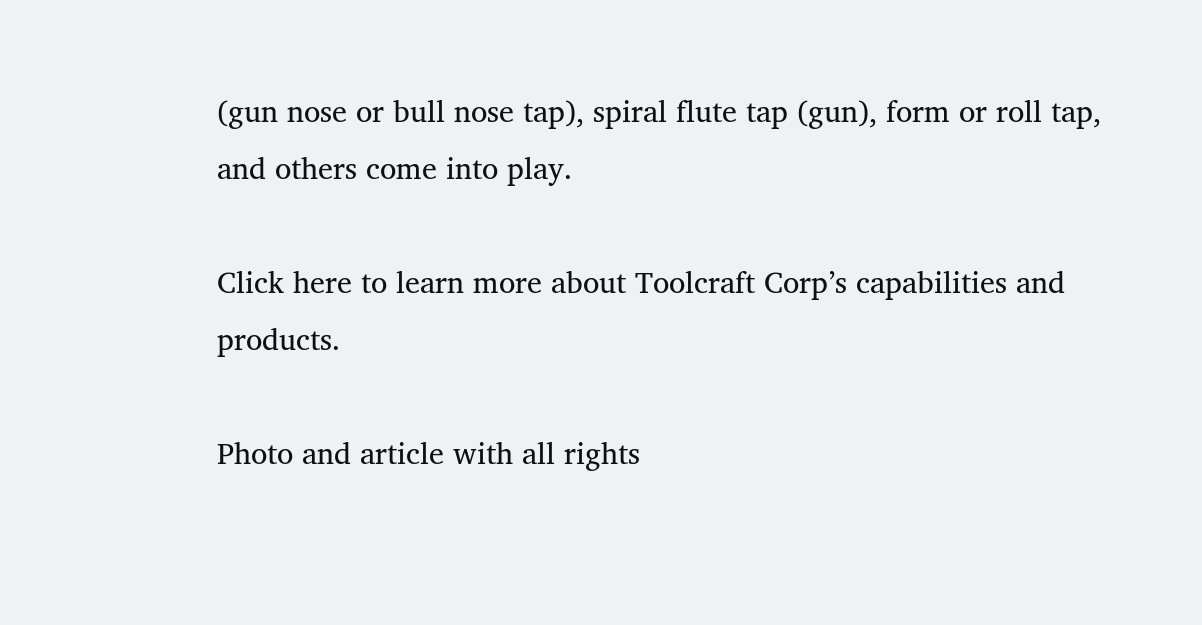(gun nose or bull nose tap), spiral flute tap (gun), form or roll tap, and others come into play.

Click here to learn more about Toolcraft Corp’s capabilities and products.

Photo and article with all rights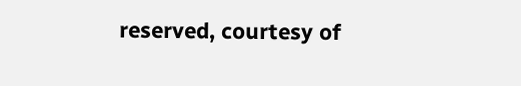reserved, courtesy of